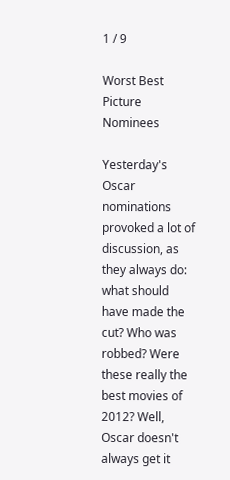1 / 9

Worst Best Picture Nominees

Yesterday's Oscar nominations provoked a lot of discussion, as they always do: what should have made the cut? Who was robbed? Were these really the best movies of 2012? Well, Oscar doesn't always get it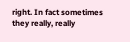right. In fact sometimes they really, really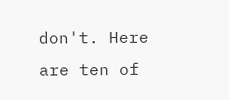don't. Here are ten of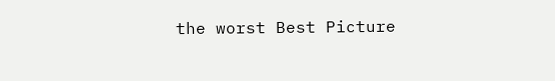the worst Best Picture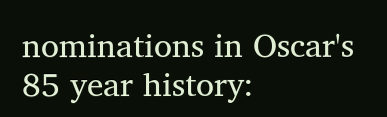nominations in Oscar's 85 year history: